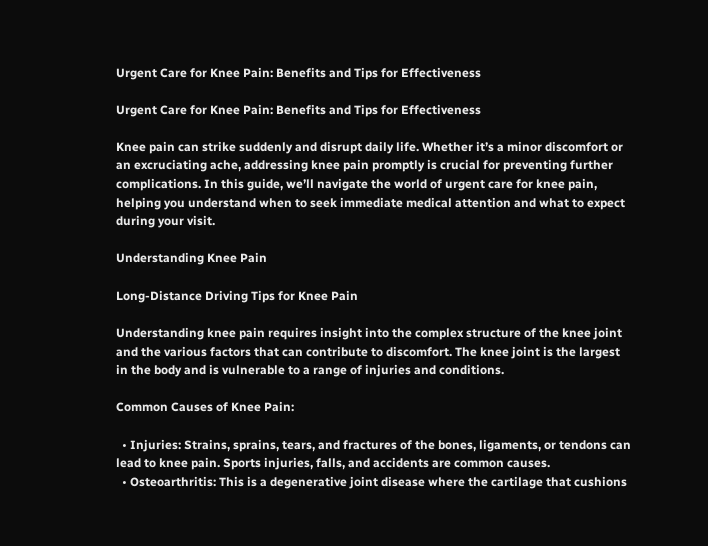Urgent Care for Knee Pain: Benefits and Tips for Effectiveness

Urgent Care for Knee Pain: Benefits and Tips for Effectiveness

Knee pain can strike suddenly and disrupt daily life. Whether it’s a minor discomfort or an excruciating ache, addressing knee pain promptly is crucial for preventing further complications. In this guide, we’ll navigate the world of urgent care for knee pain, helping you understand when to seek immediate medical attention and what to expect during your visit.

Understanding Knee Pain

Long-Distance Driving Tips for Knee Pain

Understanding knee pain requires insight into the complex structure of the knee joint and the various factors that can contribute to discomfort. The knee joint is the largest in the body and is vulnerable to a range of injuries and conditions.

Common Causes of Knee Pain:

  • Injuries: Strains, sprains, tears, and fractures of the bones, ligaments, or tendons can lead to knee pain. Sports injuries, falls, and accidents are common causes.
  • Osteoarthritis: This is a degenerative joint disease where the cartilage that cushions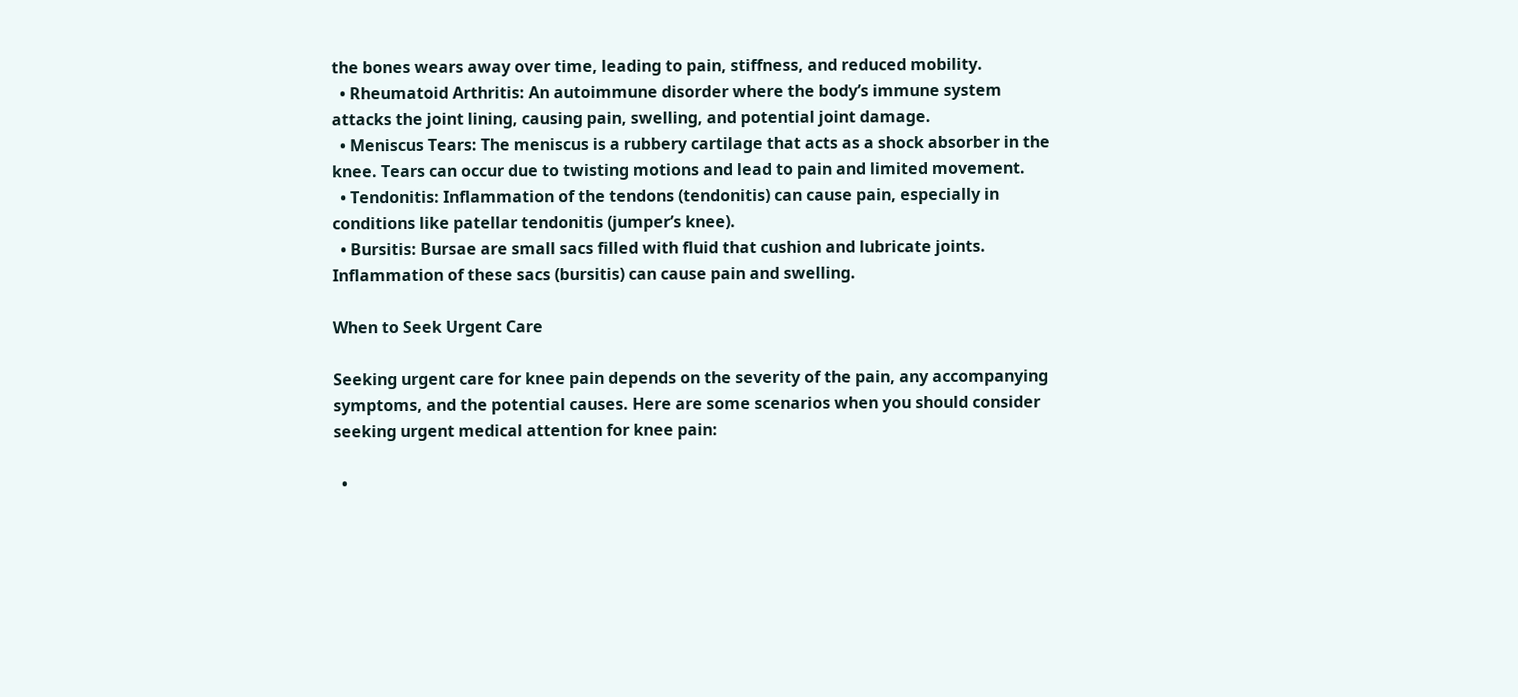the bones wears away over time, leading to pain, stiffness, and reduced mobility.
  • Rheumatoid Arthritis: An autoimmune disorder where the body’s immune system attacks the joint lining, causing pain, swelling, and potential joint damage.
  • Meniscus Tears: The meniscus is a rubbery cartilage that acts as a shock absorber in the knee. Tears can occur due to twisting motions and lead to pain and limited movement.
  • Tendonitis: Inflammation of the tendons (tendonitis) can cause pain, especially in conditions like patellar tendonitis (jumper’s knee).
  • Bursitis: Bursae are small sacs filled with fluid that cushion and lubricate joints. Inflammation of these sacs (bursitis) can cause pain and swelling.

When to Seek Urgent Care

Seeking urgent care for knee pain depends on the severity of the pain, any accompanying symptoms, and the potential causes. Here are some scenarios when you should consider seeking urgent medical attention for knee pain:

  •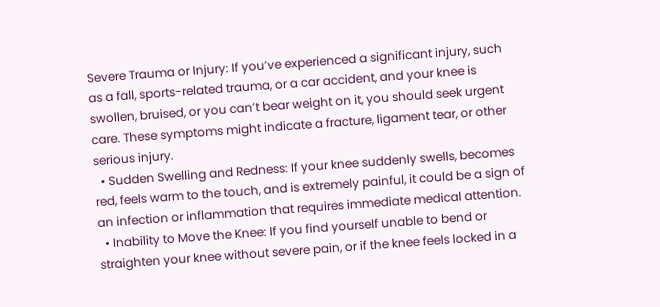Severe Trauma or Injury: If you’ve experienced a significant injury, such as a fall, sports-related trauma, or a car accident, and your knee is swollen, bruised, or you can’t bear weight on it, you should seek urgent care. These symptoms might indicate a fracture, ligament tear, or other serious injury.
  • Sudden Swelling and Redness: If your knee suddenly swells, becomes red, feels warm to the touch, and is extremely painful, it could be a sign of an infection or inflammation that requires immediate medical attention.
  • Inability to Move the Knee: If you find yourself unable to bend or straighten your knee without severe pain, or if the knee feels locked in a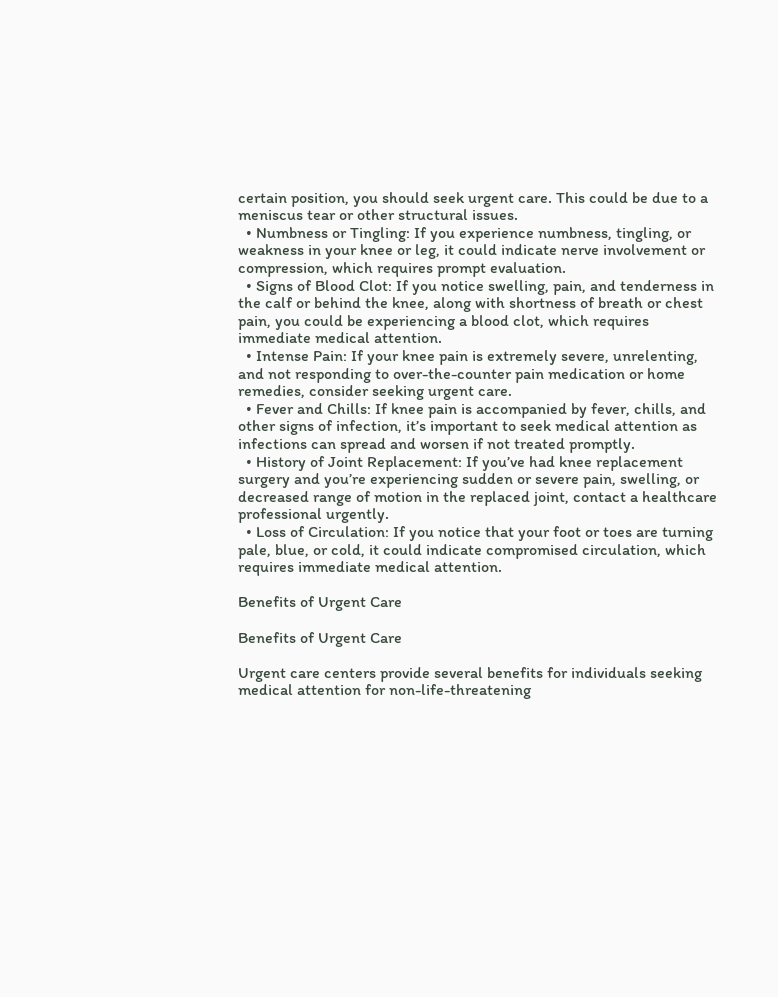certain position, you should seek urgent care. This could be due to a meniscus tear or other structural issues.
  • Numbness or Tingling: If you experience numbness, tingling, or weakness in your knee or leg, it could indicate nerve involvement or compression, which requires prompt evaluation.
  • Signs of Blood Clot: If you notice swelling, pain, and tenderness in the calf or behind the knee, along with shortness of breath or chest pain, you could be experiencing a blood clot, which requires immediate medical attention.
  • Intense Pain: If your knee pain is extremely severe, unrelenting, and not responding to over-the-counter pain medication or home remedies, consider seeking urgent care.
  • Fever and Chills: If knee pain is accompanied by fever, chills, and other signs of infection, it’s important to seek medical attention as infections can spread and worsen if not treated promptly.
  • History of Joint Replacement: If you’ve had knee replacement surgery and you’re experiencing sudden or severe pain, swelling, or decreased range of motion in the replaced joint, contact a healthcare professional urgently.
  • Loss of Circulation: If you notice that your foot or toes are turning pale, blue, or cold, it could indicate compromised circulation, which requires immediate medical attention.

Benefits of Urgent Care

Benefits of Urgent Care

Urgent care centers provide several benefits for individuals seeking medical attention for non-life-threatening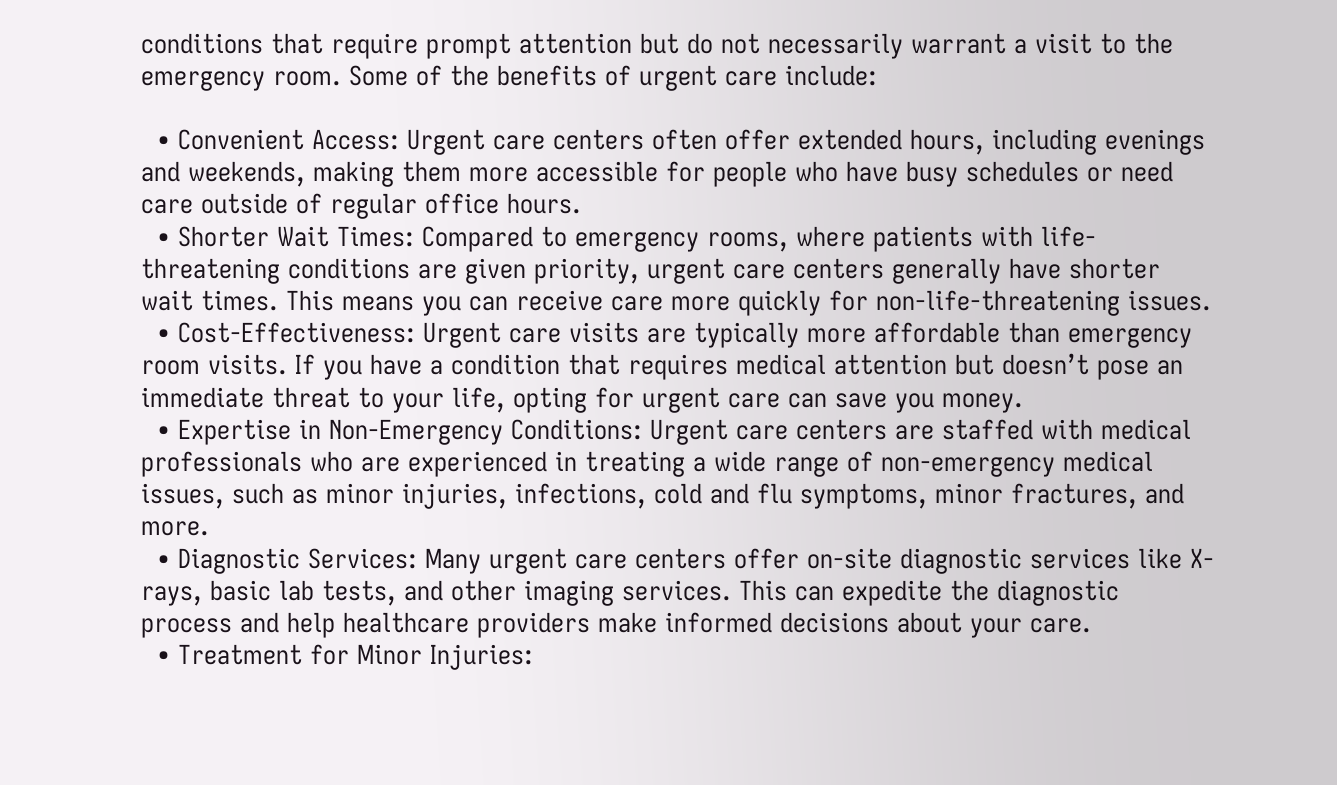conditions that require prompt attention but do not necessarily warrant a visit to the emergency room. Some of the benefits of urgent care include:

  • Convenient Access: Urgent care centers often offer extended hours, including evenings and weekends, making them more accessible for people who have busy schedules or need care outside of regular office hours.
  • Shorter Wait Times: Compared to emergency rooms, where patients with life-threatening conditions are given priority, urgent care centers generally have shorter wait times. This means you can receive care more quickly for non-life-threatening issues.
  • Cost-Effectiveness: Urgent care visits are typically more affordable than emergency room visits. If you have a condition that requires medical attention but doesn’t pose an immediate threat to your life, opting for urgent care can save you money.
  • Expertise in Non-Emergency Conditions: Urgent care centers are staffed with medical professionals who are experienced in treating a wide range of non-emergency medical issues, such as minor injuries, infections, cold and flu symptoms, minor fractures, and more.
  • Diagnostic Services: Many urgent care centers offer on-site diagnostic services like X-rays, basic lab tests, and other imaging services. This can expedite the diagnostic process and help healthcare providers make informed decisions about your care.
  • Treatment for Minor Injuries: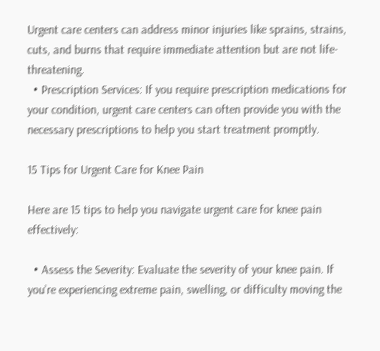Urgent care centers can address minor injuries like sprains, strains, cuts, and burns that require immediate attention but are not life-threatening.
  • Prescription Services: If you require prescription medications for your condition, urgent care centers can often provide you with the necessary prescriptions to help you start treatment promptly.

15 Tips for Urgent Care for Knee Pain

Here are 15 tips to help you navigate urgent care for knee pain effectively:

  • Assess the Severity: Evaluate the severity of your knee pain. If you’re experiencing extreme pain, swelling, or difficulty moving the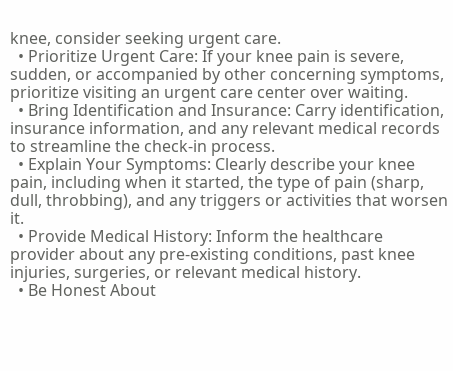knee, consider seeking urgent care.
  • Prioritize Urgent Care: If your knee pain is severe, sudden, or accompanied by other concerning symptoms, prioritize visiting an urgent care center over waiting.
  • Bring Identification and Insurance: Carry identification, insurance information, and any relevant medical records to streamline the check-in process.
  • Explain Your Symptoms: Clearly describe your knee pain, including when it started, the type of pain (sharp, dull, throbbing), and any triggers or activities that worsen it.
  • Provide Medical History: Inform the healthcare provider about any pre-existing conditions, past knee injuries, surgeries, or relevant medical history.
  • Be Honest About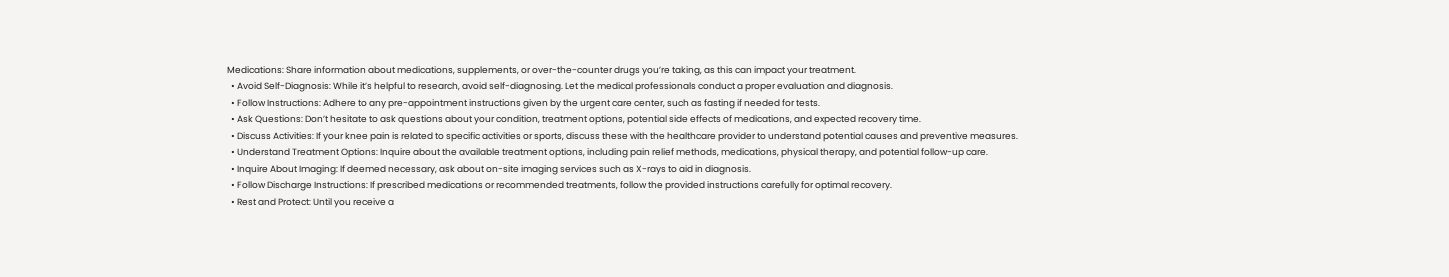Medications: Share information about medications, supplements, or over-the-counter drugs you’re taking, as this can impact your treatment.
  • Avoid Self-Diagnosis: While it’s helpful to research, avoid self-diagnosing. Let the medical professionals conduct a proper evaluation and diagnosis.
  • Follow Instructions: Adhere to any pre-appointment instructions given by the urgent care center, such as fasting if needed for tests.
  • Ask Questions: Don’t hesitate to ask questions about your condition, treatment options, potential side effects of medications, and expected recovery time.
  • Discuss Activities: If your knee pain is related to specific activities or sports, discuss these with the healthcare provider to understand potential causes and preventive measures.
  • Understand Treatment Options: Inquire about the available treatment options, including pain relief methods, medications, physical therapy, and potential follow-up care.
  • Inquire About Imaging: If deemed necessary, ask about on-site imaging services such as X-rays to aid in diagnosis.
  • Follow Discharge Instructions: If prescribed medications or recommended treatments, follow the provided instructions carefully for optimal recovery.
  • Rest and Protect: Until you receive a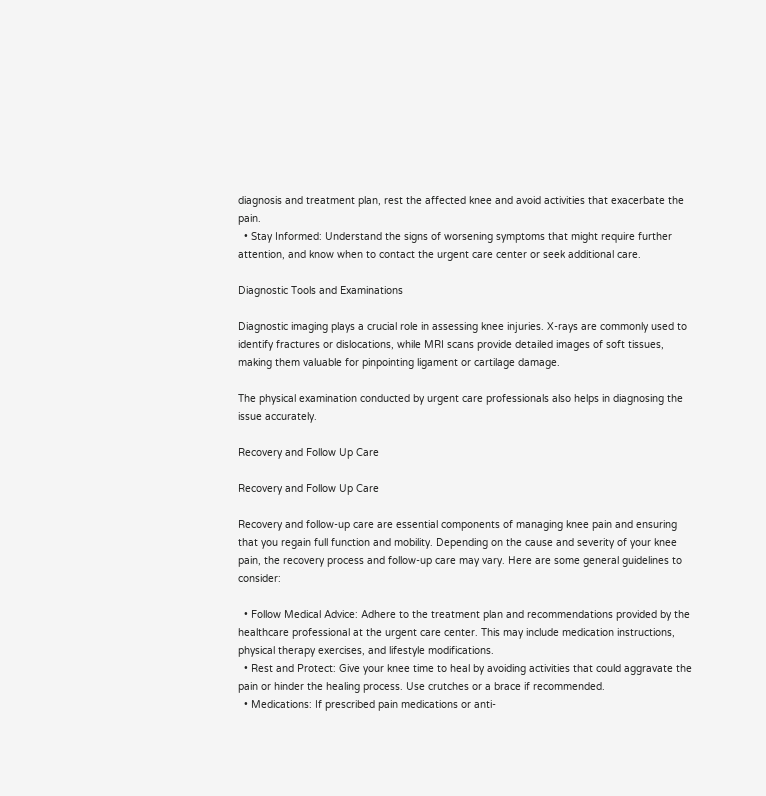diagnosis and treatment plan, rest the affected knee and avoid activities that exacerbate the pain.
  • Stay Informed: Understand the signs of worsening symptoms that might require further attention, and know when to contact the urgent care center or seek additional care.

Diagnostic Tools and Examinations

Diagnostic imaging plays a crucial role in assessing knee injuries. X-rays are commonly used to identify fractures or dislocations, while MRI scans provide detailed images of soft tissues, making them valuable for pinpointing ligament or cartilage damage.

The physical examination conducted by urgent care professionals also helps in diagnosing the issue accurately.

Recovery and Follow Up Care

Recovery and Follow Up Care

Recovery and follow-up care are essential components of managing knee pain and ensuring that you regain full function and mobility. Depending on the cause and severity of your knee pain, the recovery process and follow-up care may vary. Here are some general guidelines to consider:

  • Follow Medical Advice: Adhere to the treatment plan and recommendations provided by the healthcare professional at the urgent care center. This may include medication instructions, physical therapy exercises, and lifestyle modifications.
  • Rest and Protect: Give your knee time to heal by avoiding activities that could aggravate the pain or hinder the healing process. Use crutches or a brace if recommended.
  • Medications: If prescribed pain medications or anti-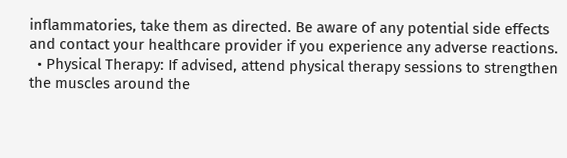inflammatories, take them as directed. Be aware of any potential side effects and contact your healthcare provider if you experience any adverse reactions.
  • Physical Therapy: If advised, attend physical therapy sessions to strengthen the muscles around the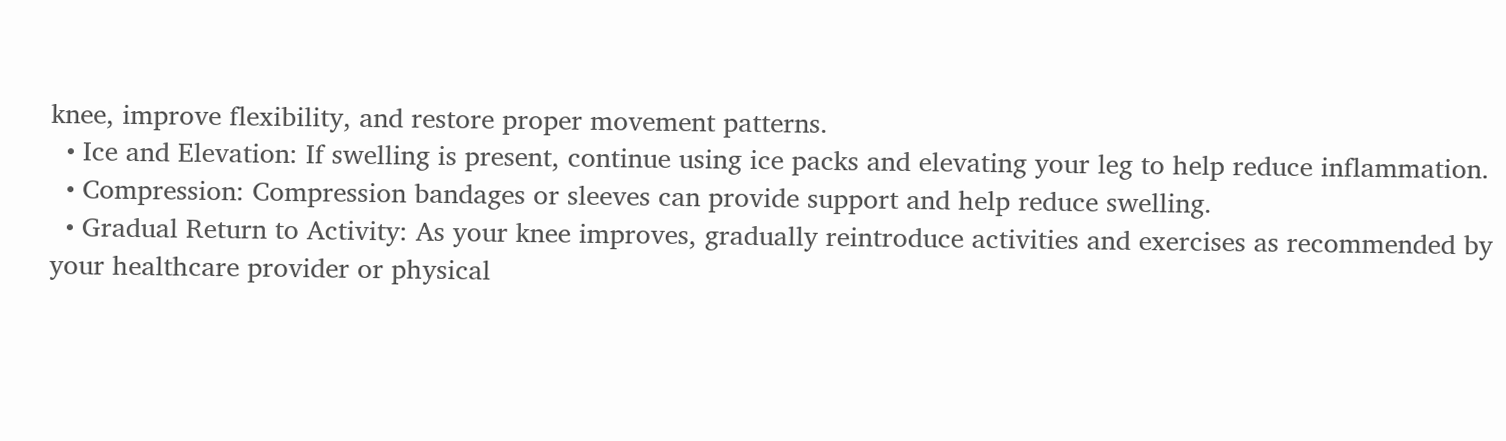knee, improve flexibility, and restore proper movement patterns.
  • Ice and Elevation: If swelling is present, continue using ice packs and elevating your leg to help reduce inflammation.
  • Compression: Compression bandages or sleeves can provide support and help reduce swelling.
  • Gradual Return to Activity: As your knee improves, gradually reintroduce activities and exercises as recommended by your healthcare provider or physical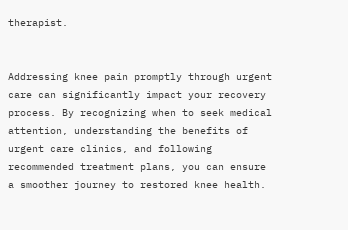therapist.


Addressing knee pain promptly through urgent care can significantly impact your recovery process. By recognizing when to seek medical attention, understanding the benefits of urgent care clinics, and following recommended treatment plans, you can ensure a smoother journey to restored knee health.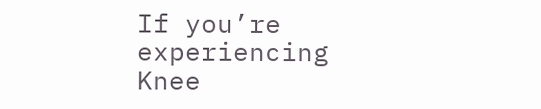If you’re experiencing Knee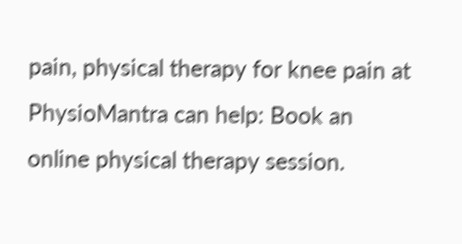pain, physical therapy for knee pain at PhysioMantra can help: Book an online physical therapy session.